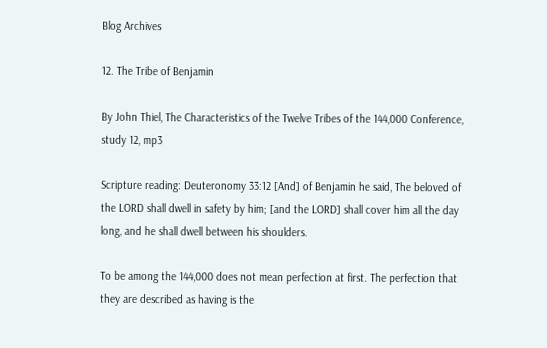Blog Archives

12. The Tribe of Benjamin

By John Thiel, The Characteristics of the Twelve Tribes of the 144,000 Conference, study 12, mp3

Scripture reading: Deuteronomy 33:12 [And] of Benjamin he said, The beloved of the LORD shall dwell in safety by him; [and the LORD] shall cover him all the day long, and he shall dwell between his shoulders.

To be among the 144,000 does not mean perfection at first. The perfection that they are described as having is the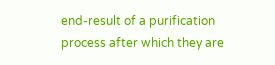end-result of a purification process after which they are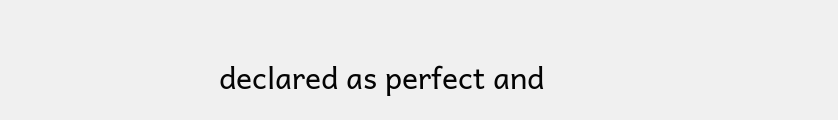declared as perfect and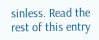sinless. Read the rest of this entry